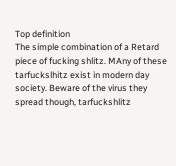Top definition
The simple combination of a Retard piece of fucking shlitz. MAny of these tarfuckslhitz exist in modern day society. Beware of the virus they spread though, tarfuckshlitz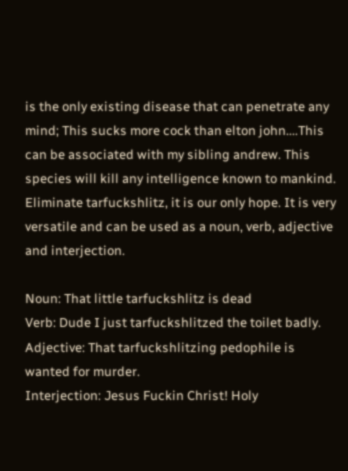is the only existing disease that can penetrate any mind; This sucks more cock than elton john....This can be associated with my sibling andrew. This species will kill any intelligence known to mankind. Eliminate tarfuckshlitz, it is our only hope. It is very versatile and can be used as a noun, verb, adjective and interjection.

Noun: That little tarfuckshlitz is dead
Verb: Dude I just tarfuckshlitzed the toilet badly.
Adjective: That tarfuckshlitzing pedophile is wanted for murder.
Interjection: Jesus Fuckin Christ! Holy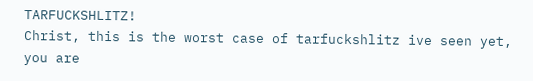TARFUCKSHLITZ!
Christ, this is the worst case of tarfuckshlitz ive seen yet, you are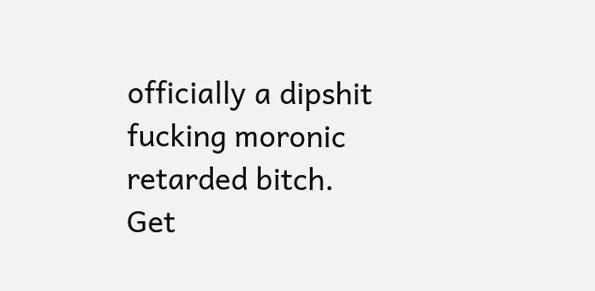officially a dipshit fucking moronic retarded bitch.
Get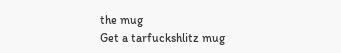the mug
Get a tarfuckshlitz mug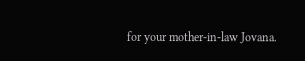for your mother-in-law Jovana.